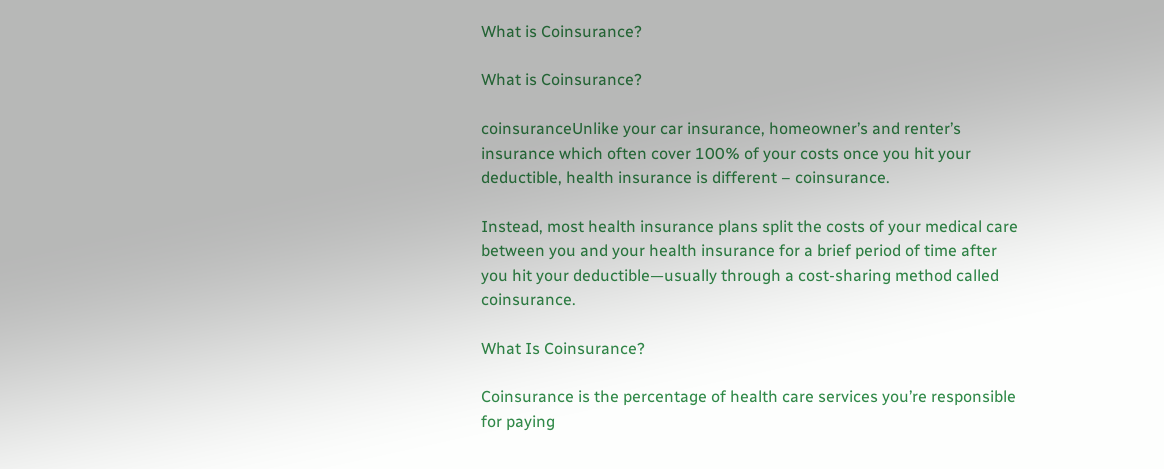What is Coinsurance?

What is Coinsurance?

coinsuranceUnlike your car insurance, homeowner’s and renter’s insurance which often cover 100% of your costs once you hit your deductible, health insurance is different – coinsurance.

Instead, most health insurance plans split the costs of your medical care between you and your health insurance for a brief period of time after you hit your deductible—usually through a cost-sharing method called coinsurance.

What Is Coinsurance?

Coinsurance is the percentage of health care services you’re responsible for paying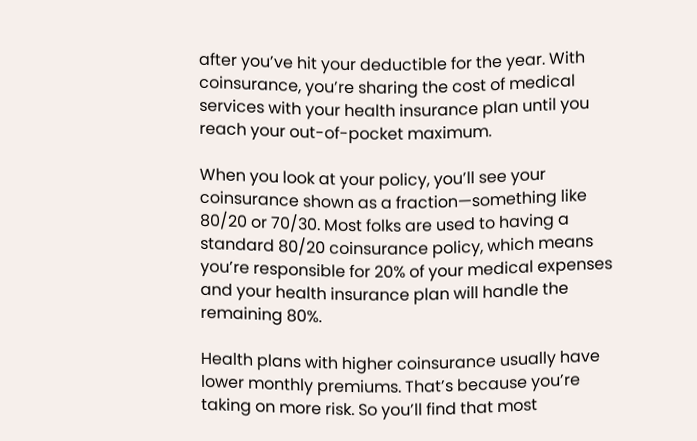after you’ve hit your deductible for the year. With coinsurance, you’re sharing the cost of medical services with your health insurance plan until you reach your out-of-pocket maximum.

When you look at your policy, you’ll see your coinsurance shown as a fraction—something like 80/20 or 70/30. Most folks are used to having a standard 80/20 coinsurance policy, which means you’re responsible for 20% of your medical expenses and your health insurance plan will handle the remaining 80%.

Health plans with higher coinsurance usually have lower monthly premiums. That’s because you’re taking on more risk. So you’ll find that most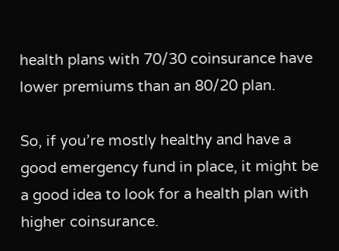health plans with 70/30 coinsurance have lower premiums than an 80/20 plan.

So, if you’re mostly healthy and have a good emergency fund in place, it might be a good idea to look for a health plan with higher coinsurance.